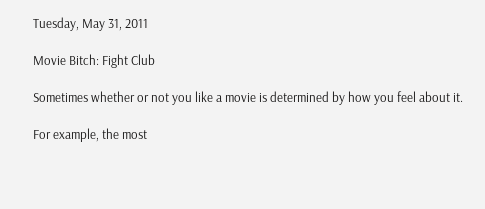Tuesday, May 31, 2011

Movie Bitch: Fight Club

Sometimes whether or not you like a movie is determined by how you feel about it.

For example, the most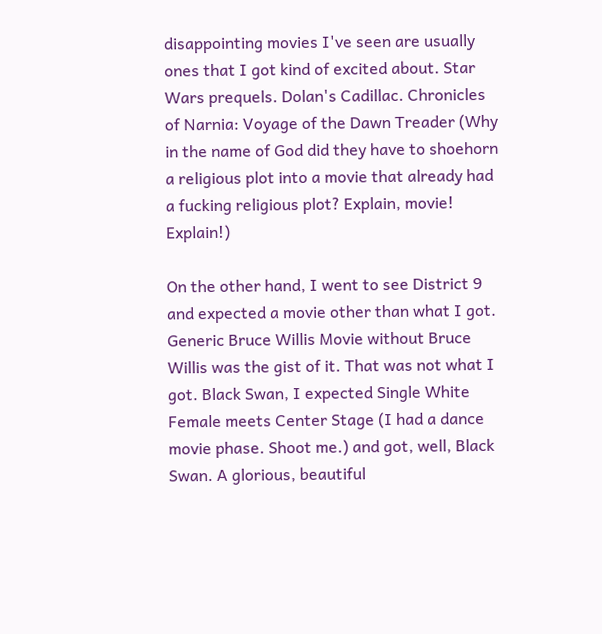disappointing movies I've seen are usually ones that I got kind of excited about. Star Wars prequels. Dolan's Cadillac. Chronicles of Narnia: Voyage of the Dawn Treader (Why in the name of God did they have to shoehorn a religious plot into a movie that already had a fucking religious plot? Explain, movie! Explain!)

On the other hand, I went to see District 9 and expected a movie other than what I got. Generic Bruce Willis Movie without Bruce Willis was the gist of it. That was not what I got. Black Swan, I expected Single White Female meets Center Stage (I had a dance movie phase. Shoot me.) and got, well, Black Swan. A glorious, beautiful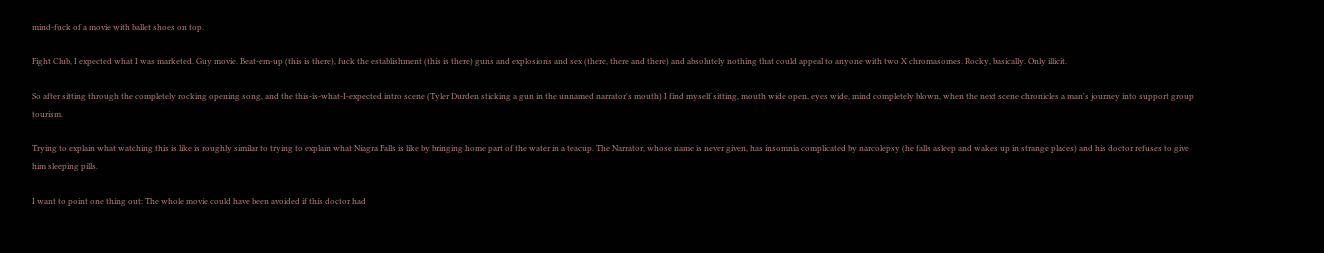mind-fuck of a movie with ballet shoes on top.

Fight Club, I expected what I was marketed. Guy movie. Beat-em-up (this is there), fuck the establishment (this is there) guns and explosions and sex (there, there and there) and absolutely nothing that could appeal to anyone with two X chromasomes. Rocky, basically. Only illicit.

So after sitting through the completely rocking opening song, and the this-is-what-I-expected intro scene (Tyler Durden sticking a gun in the unnamed narrator's mouth) I find myself sitting, mouth wide open, eyes wide, mind completely blown, when the next scene chronicles a man's journey into support group tourism.

Trying to explain what watching this is like is roughly similar to trying to explain what Niagra Falls is like by bringing home part of the water in a teacup. The Narrator, whose name is never given, has insomnia complicated by narcolepsy (he falls asleep and wakes up in strange places) and his doctor refuses to give him sleeping pills.

I want to point one thing out: The whole movie could have been avoided if this doctor had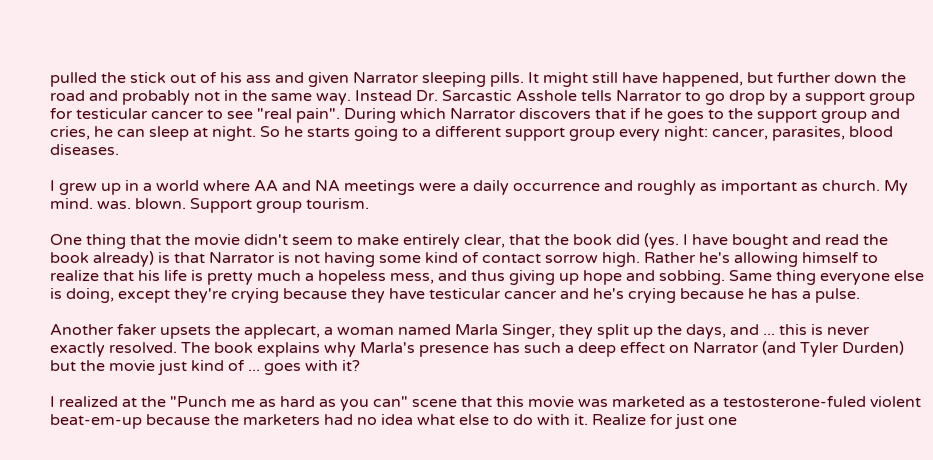pulled the stick out of his ass and given Narrator sleeping pills. It might still have happened, but further down the road and probably not in the same way. Instead Dr. Sarcastic Asshole tells Narrator to go drop by a support group for testicular cancer to see "real pain". During which Narrator discovers that if he goes to the support group and cries, he can sleep at night. So he starts going to a different support group every night: cancer, parasites, blood diseases.

I grew up in a world where AA and NA meetings were a daily occurrence and roughly as important as church. My mind. was. blown. Support group tourism.

One thing that the movie didn't seem to make entirely clear, that the book did (yes. I have bought and read the book already) is that Narrator is not having some kind of contact sorrow high. Rather he's allowing himself to realize that his life is pretty much a hopeless mess, and thus giving up hope and sobbing. Same thing everyone else is doing, except they're crying because they have testicular cancer and he's crying because he has a pulse.

Another faker upsets the applecart, a woman named Marla Singer, they split up the days, and ... this is never exactly resolved. The book explains why Marla's presence has such a deep effect on Narrator (and Tyler Durden) but the movie just kind of ... goes with it?

I realized at the "Punch me as hard as you can" scene that this movie was marketed as a testosterone-fuled violent beat-em-up because the marketers had no idea what else to do with it. Realize for just one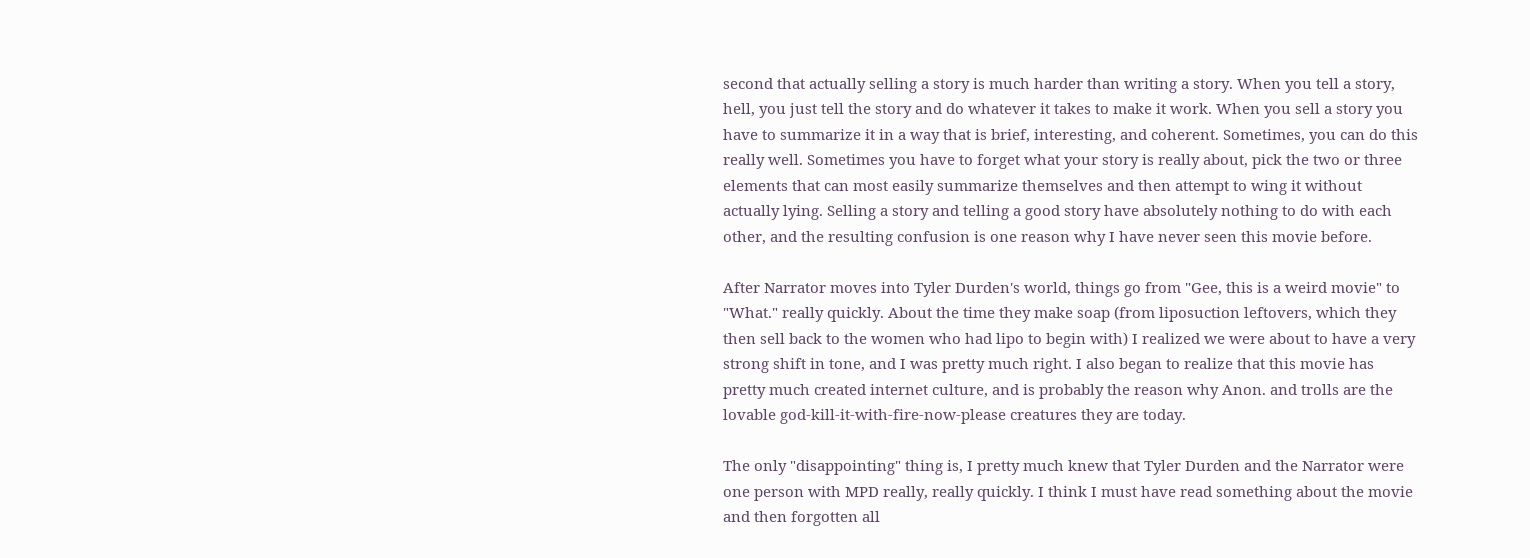second that actually selling a story is much harder than writing a story. When you tell a story, hell, you just tell the story and do whatever it takes to make it work. When you sell a story you have to summarize it in a way that is brief, interesting, and coherent. Sometimes, you can do this really well. Sometimes you have to forget what your story is really about, pick the two or three elements that can most easily summarize themselves and then attempt to wing it without actually lying. Selling a story and telling a good story have absolutely nothing to do with each other, and the resulting confusion is one reason why I have never seen this movie before.

After Narrator moves into Tyler Durden's world, things go from "Gee, this is a weird movie" to "What." really quickly. About the time they make soap (from liposuction leftovers, which they then sell back to the women who had lipo to begin with) I realized we were about to have a very strong shift in tone, and I was pretty much right. I also began to realize that this movie has pretty much created internet culture, and is probably the reason why Anon. and trolls are the lovable god-kill-it-with-fire-now-please creatures they are today.

The only "disappointing" thing is, I pretty much knew that Tyler Durden and the Narrator were one person with MPD really, really quickly. I think I must have read something about the movie and then forgotten all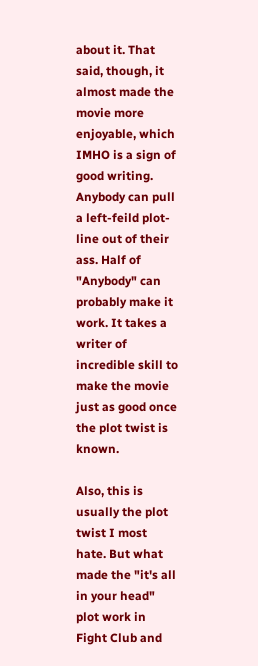about it. That said, though, it almost made the movie more enjoyable, which IMHO is a sign of good writing. Anybody can pull a left-feild plot-line out of their ass. Half of "Anybody" can probably make it work. It takes a writer of incredible skill to make the movie just as good once the plot twist is known.

Also, this is usually the plot twist I most hate. But what made the "it's all in your head" plot work in Fight Club and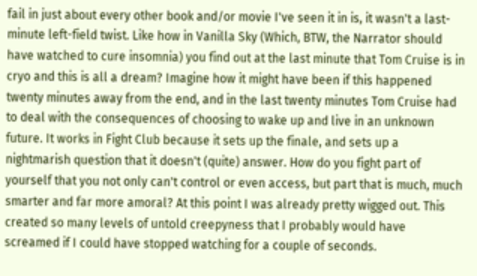fail in just about every other book and/or movie I've seen it in is, it wasn't a last-minute left-field twist. Like how in Vanilla Sky (Which, BTW, the Narrator should have watched to cure insomnia) you find out at the last minute that Tom Cruise is in cryo and this is all a dream? Imagine how it might have been if this happened twenty minutes away from the end, and in the last twenty minutes Tom Cruise had to deal with the consequences of choosing to wake up and live in an unknown future. It works in Fight Club because it sets up the finale, and sets up a nightmarish question that it doesn't (quite) answer. How do you fight part of yourself that you not only can't control or even access, but part that is much, much smarter and far more amoral? At this point I was already pretty wigged out. This created so many levels of untold creepyness that I probably would have screamed if I could have stopped watching for a couple of seconds.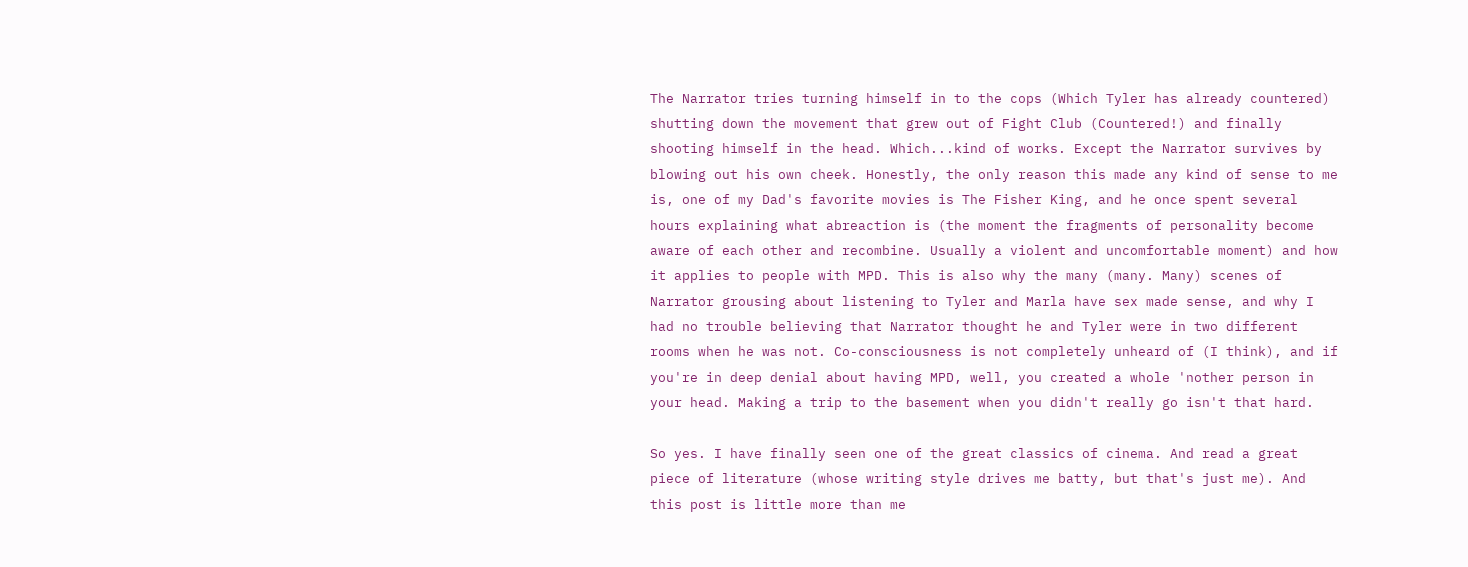The Narrator tries turning himself in to the cops (Which Tyler has already countered) shutting down the movement that grew out of Fight Club (Countered!) and finally shooting himself in the head. Which...kind of works. Except the Narrator survives by blowing out his own cheek. Honestly, the only reason this made any kind of sense to me is, one of my Dad's favorite movies is The Fisher King, and he once spent several hours explaining what abreaction is (the moment the fragments of personality become aware of each other and recombine. Usually a violent and uncomfortable moment) and how it applies to people with MPD. This is also why the many (many. Many) scenes of Narrator grousing about listening to Tyler and Marla have sex made sense, and why I had no trouble believing that Narrator thought he and Tyler were in two different rooms when he was not. Co-consciousness is not completely unheard of (I think), and if you're in deep denial about having MPD, well, you created a whole 'nother person in your head. Making a trip to the basement when you didn't really go isn't that hard.

So yes. I have finally seen one of the great classics of cinema. And read a great piece of literature (whose writing style drives me batty, but that's just me). And this post is little more than me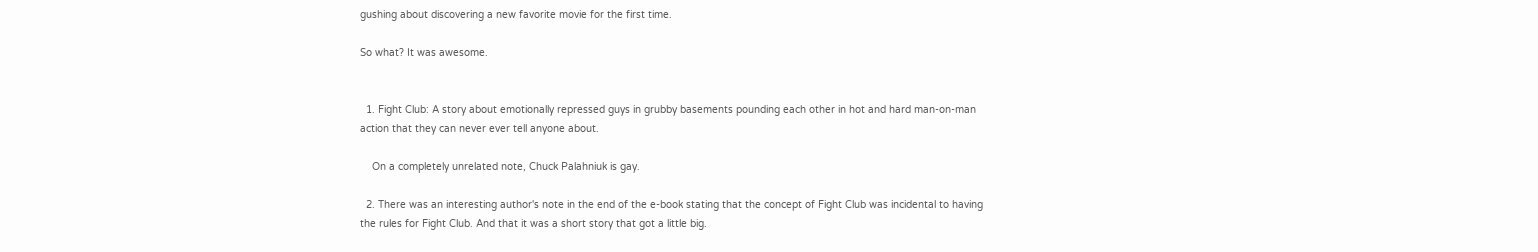gushing about discovering a new favorite movie for the first time.

So what? It was awesome.


  1. Fight Club: A story about emotionally repressed guys in grubby basements pounding each other in hot and hard man-on-man action that they can never ever tell anyone about.

    On a completely unrelated note, Chuck Palahniuk is gay.

  2. There was an interesting author's note in the end of the e-book stating that the concept of Fight Club was incidental to having the rules for Fight Club. And that it was a short story that got a little big.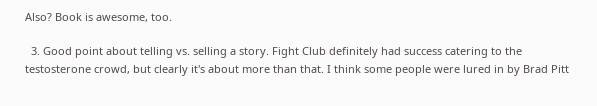Also? Book is awesome, too.

  3. Good point about telling vs. selling a story. Fight Club definitely had success catering to the testosterone crowd, but clearly it's about more than that. I think some people were lured in by Brad Pitt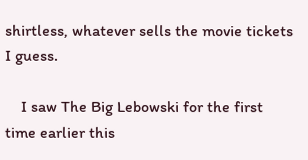shirtless, whatever sells the movie tickets I guess.

    I saw The Big Lebowski for the first time earlier this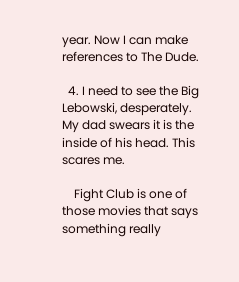year. Now I can make references to The Dude.

  4. I need to see the Big Lebowski, desperately. My dad swears it is the inside of his head. This scares me.

    Fight Club is one of those movies that says something really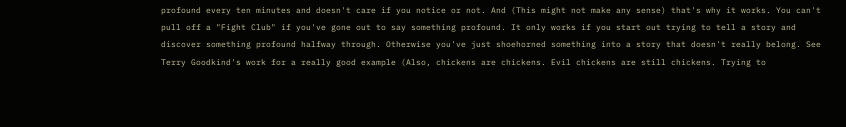profound every ten minutes and doesn't care if you notice or not. And (This might not make any sense) that's why it works. You can't pull off a "Fight Club" if you've gone out to say something profound. It only works if you start out trying to tell a story and discover something profound halfway through. Otherwise you've just shoehorned something into a story that doesn't really belong. See Terry Goodkind's work for a really good example (Also, chickens are chickens. Evil chickens are still chickens. Trying to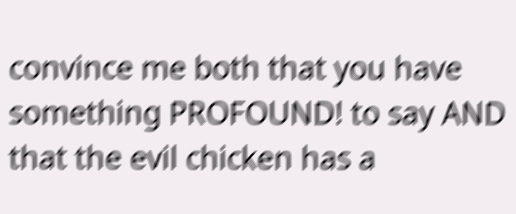convince me both that you have something PROFOUND! to say AND that the evil chicken has a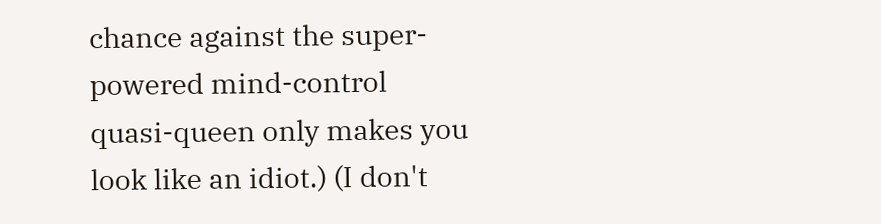chance against the super-powered mind-control quasi-queen only makes you look like an idiot.) (I don't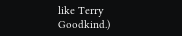like Terry Goodkind.)